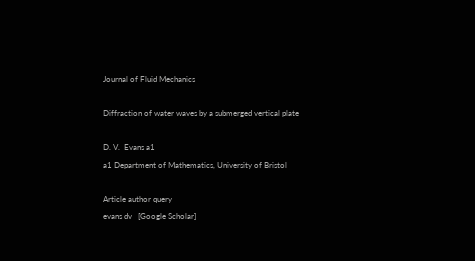Journal of Fluid Mechanics

Diffraction of water waves by a submerged vertical plate

D. V.  Evans a1
a1 Department of Mathematics, University of Bristol

Article author query
evans dv   [Google Scholar]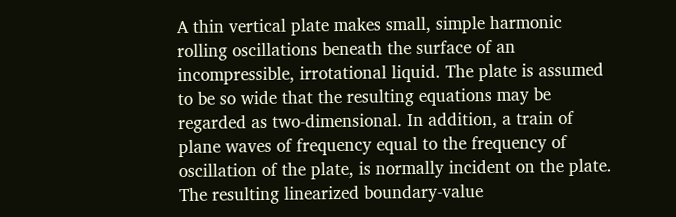A thin vertical plate makes small, simple harmonic rolling oscillations beneath the surface of an incompressible, irrotational liquid. The plate is assumed to be so wide that the resulting equations may be regarded as two-dimensional. In addition, a train of plane waves of frequency equal to the frequency of oscillation of the plate, is normally incident on the plate. The resulting linearized boundary-value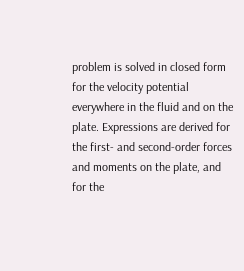problem is solved in closed form for the velocity potential everywhere in the fluid and on the plate. Expressions are derived for the first- and second-order forces and moments on the plate, and for the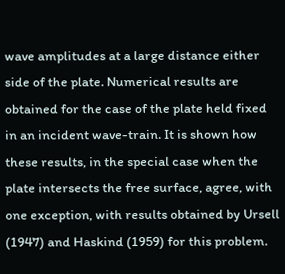wave amplitudes at a large distance either side of the plate. Numerical results are obtained for the case of the plate held fixed in an incident wave-train. It is shown how these results, in the special case when the plate intersects the free surface, agree, with one exception, with results obtained by Ursell (1947) and Haskind (1959) for this problem.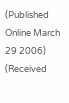(Published Online March 29 2006)
(Received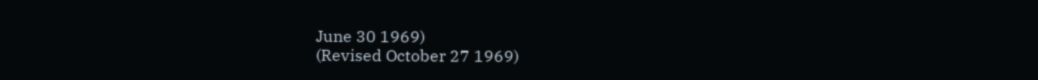June 30 1969)
(Revised October 27 1969)